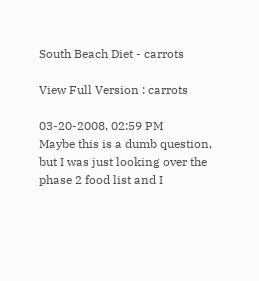South Beach Diet - carrots

View Full Version : carrots

03-20-2008, 02:59 PM
Maybe this is a dumb question, but I was just looking over the phase 2 food list and I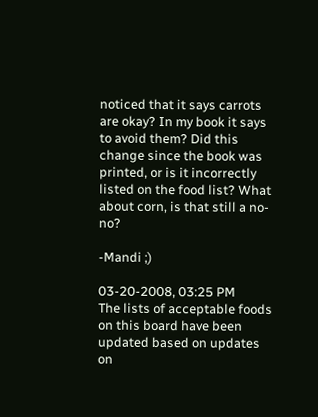noticed that it says carrots are okay? In my book it says to avoid them? Did this change since the book was printed, or is it incorrectly listed on the food list? What about corn, is that still a no-no?

-Mandi ;)

03-20-2008, 03:25 PM
The lists of acceptable foods on this board have been updated based on updates on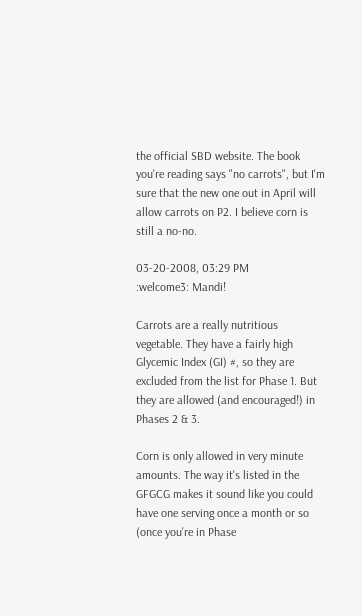the official SBD website. The book you're reading says "no carrots", but I'm sure that the new one out in April will allow carrots on P2. I believe corn is still a no-no.

03-20-2008, 03:29 PM
:welcome3: Mandi!

Carrots are a really nutritious vegetable. They have a fairly high Glycemic Index (GI) #, so they are excluded from the list for Phase 1. But they are allowed (and encouraged!) in Phases 2 & 3.

Corn is only allowed in very minute amounts. The way it's listed in the GFGCG makes it sound like you could have one serving once a month or so (once you're in Phase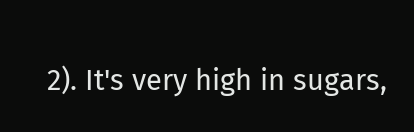2). It's very high in sugars,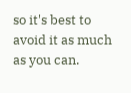so it's best to avoid it as much as you can.